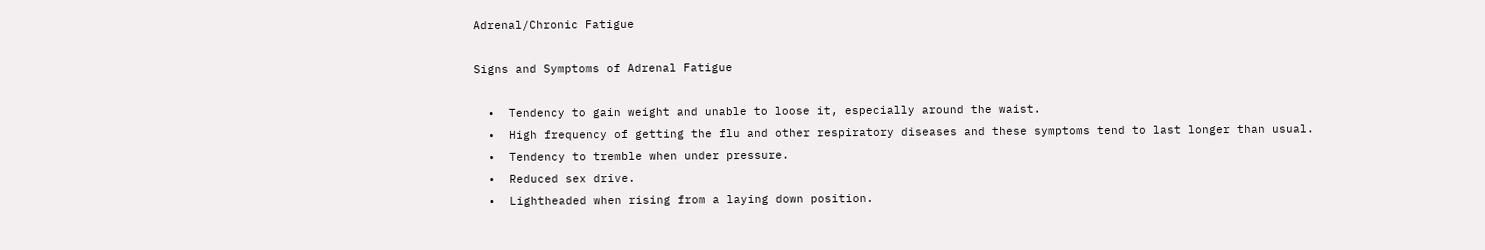Adrenal/Chronic Fatigue

Signs and Symptoms of Adrenal Fatigue

  •  Tendency to gain weight and unable to loose it, especially around the waist.
  •  High frequency of getting the flu and other respiratory diseases and these symptoms tend to last longer than usual.
  •  Tendency to tremble when under pressure.
  •  Reduced sex drive.
  •  Lightheaded when rising from a laying down position.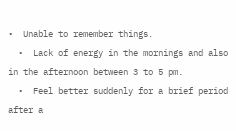•  Unable to remember things.
  •  Lack of energy in the mornings and also in the afternoon between 3 to 5 pm.
  •  Feel better suddenly for a brief period after a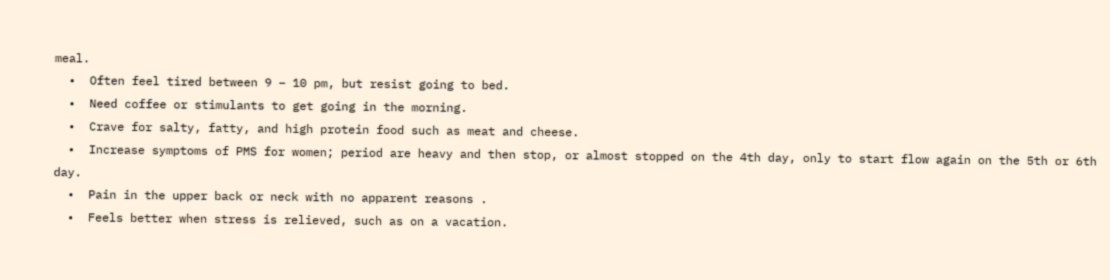meal.
  •  Often feel tired between 9 – 10 pm, but resist going to bed.
  •  Need coffee or stimulants to get going in the morning.
  •  Crave for salty, fatty, and high protein food such as meat and cheese.
  •  Increase symptoms of PMS for women; period are heavy and then stop, or almost stopped on the 4th day, only to start flow again on the 5th or 6th day.
  •  Pain in the upper back or neck with no apparent reasons .
  •  Feels better when stress is relieved, such as on a vacation.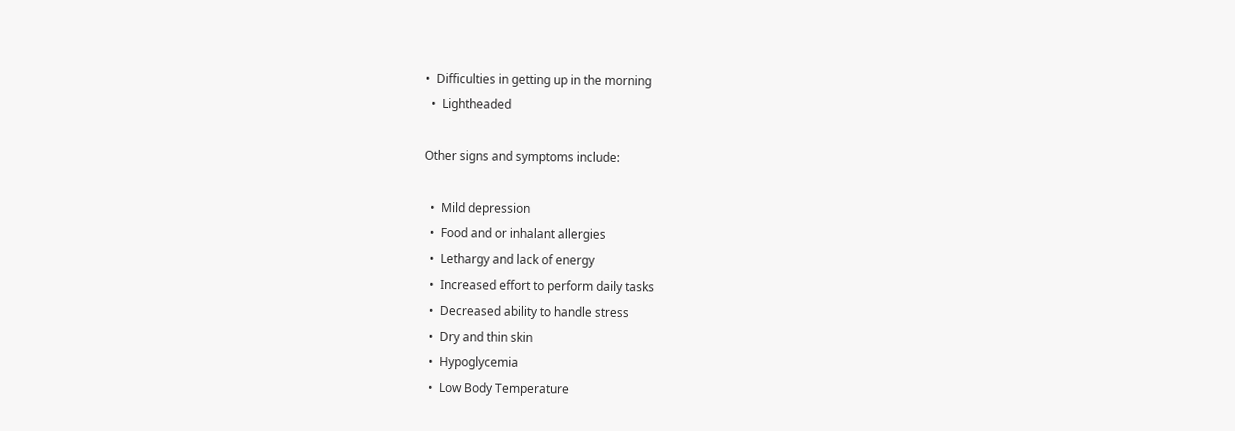•  Difficulties in getting up in the morning
  •  Lightheaded

Other signs and symptoms include:

  •  Mild depression
  •  Food and or inhalant allergies
  •  Lethargy and lack of energy
  •  Increased effort to perform daily tasks
  •  Decreased ability to handle stress
  •  Dry and thin skin
  •  Hypoglycemia
  •  Low Body Temperature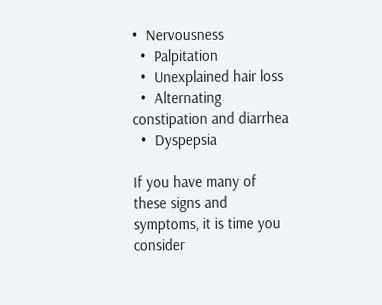•  Nervousness
  •  Palpitation
  •  Unexplained hair loss
  •  Alternating constipation and diarrhea
  •  Dyspepsia

If you have many of these signs and symptoms, it is time you consider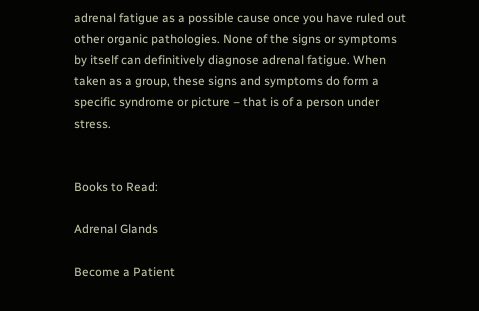adrenal fatigue as a possible cause once you have ruled out other organic pathologies. None of the signs or symptoms by itself can definitively diagnose adrenal fatigue. When taken as a group, these signs and symptoms do form a specific syndrome or picture – that is of a person under stress.


Books to Read:

Adrenal Glands

Become a Patient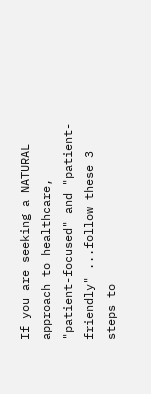If you are seeking a NATURAL approach to healthcare, "patient-focused" and "patient-friendly" ...follow these 3 steps to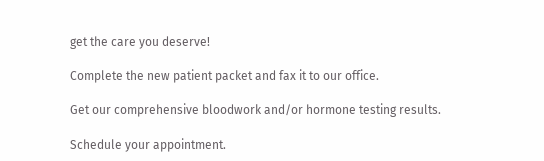get the care you deserve!

Complete the new patient packet and fax it to our office.

Get our comprehensive bloodwork and/or hormone testing results.

Schedule your appointment.